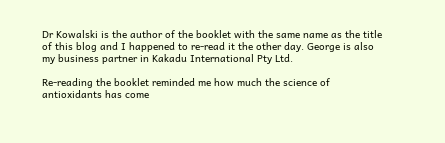Dr Kowalski is the author of the booklet with the same name as the title of this blog and I happened to re-read it the other day. George is also my business partner in Kakadu International Pty Ltd.

Re-reading the booklet reminded me how much the science of antioxidants has come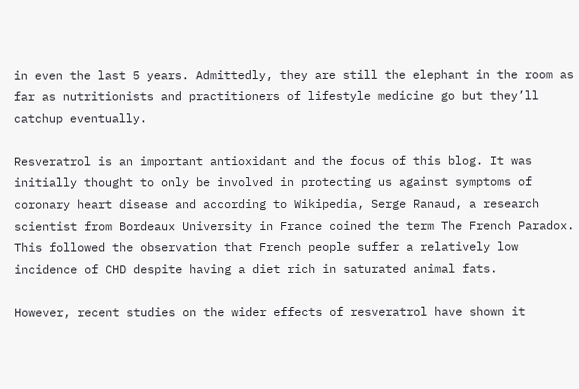in even the last 5 years. Admittedly, they are still the elephant in the room as far as nutritionists and practitioners of lifestyle medicine go but they’ll catchup eventually.

Resveratrol is an important antioxidant and the focus of this blog. It was initially thought to only be involved in protecting us against symptoms of coronary heart disease and according to Wikipedia, Serge Ranaud, a research scientist from Bordeaux University in France coined the term The French Paradox. This followed the observation that French people suffer a relatively low incidence of CHD despite having a diet rich in saturated animal fats.

However, recent studies on the wider effects of resveratrol have shown it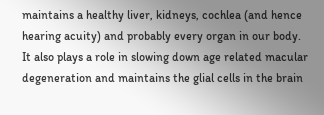maintains a healthy liver, kidneys, cochlea (and hence hearing acuity) and probably every organ in our body. It also plays a role in slowing down age related macular degeneration and maintains the glial cells in the brain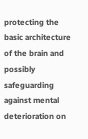protecting the basic architecture of the brain and possibly safeguarding against mental deterioration on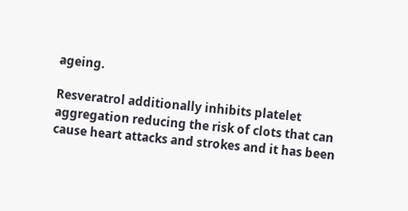ageing.

Resveratrol additionally inhibits platelet aggregation reducing the risk of clots that can cause heart attacks and strokes and it has been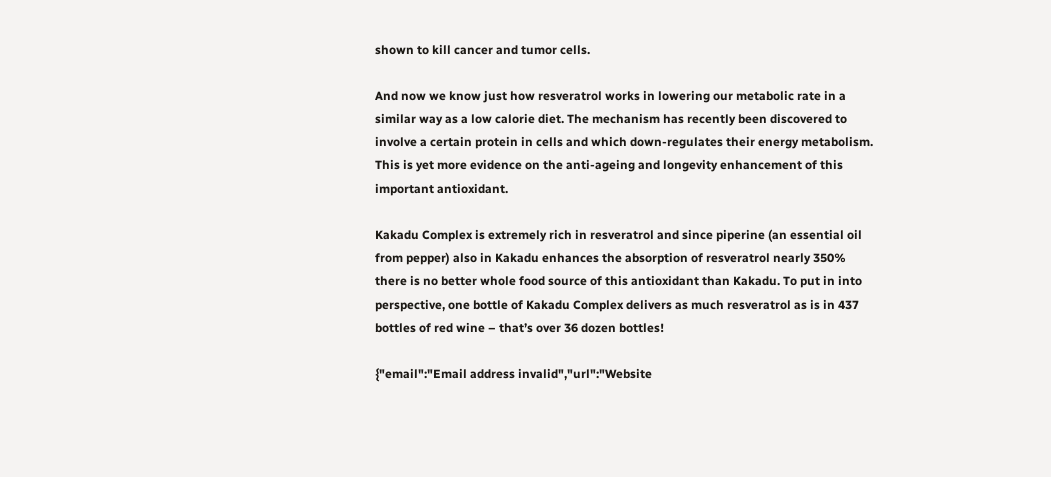shown to kill cancer and tumor cells.

And now we know just how resveratrol works in lowering our metabolic rate in a similar way as a low calorie diet. The mechanism has recently been discovered to involve a certain protein in cells and which down-regulates their energy metabolism. This is yet more evidence on the anti-ageing and longevity enhancement of this important antioxidant.

Kakadu Complex is extremely rich in resveratrol and since piperine (an essential oil from pepper) also in Kakadu enhances the absorption of resveratrol nearly 350% there is no better whole food source of this antioxidant than Kakadu. To put in into perspective, one bottle of Kakadu Complex delivers as much resveratrol as is in 437 bottles of red wine – that’s over 36 dozen bottles!

{"email":"Email address invalid","url":"Website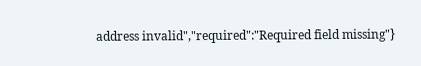address invalid","required":"Required field missing"}